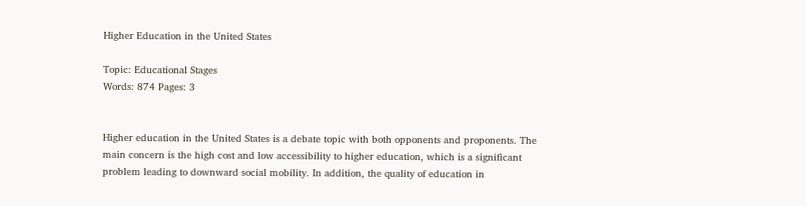Higher Education in the United States

Topic: Educational Stages
Words: 874 Pages: 3


Higher education in the United States is a debate topic with both opponents and proponents. The main concern is the high cost and low accessibility to higher education, which is a significant problem leading to downward social mobility. In addition, the quality of education in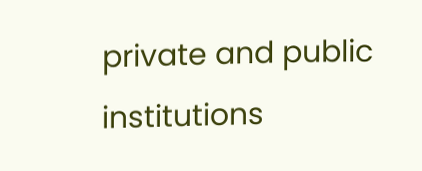private and public institutions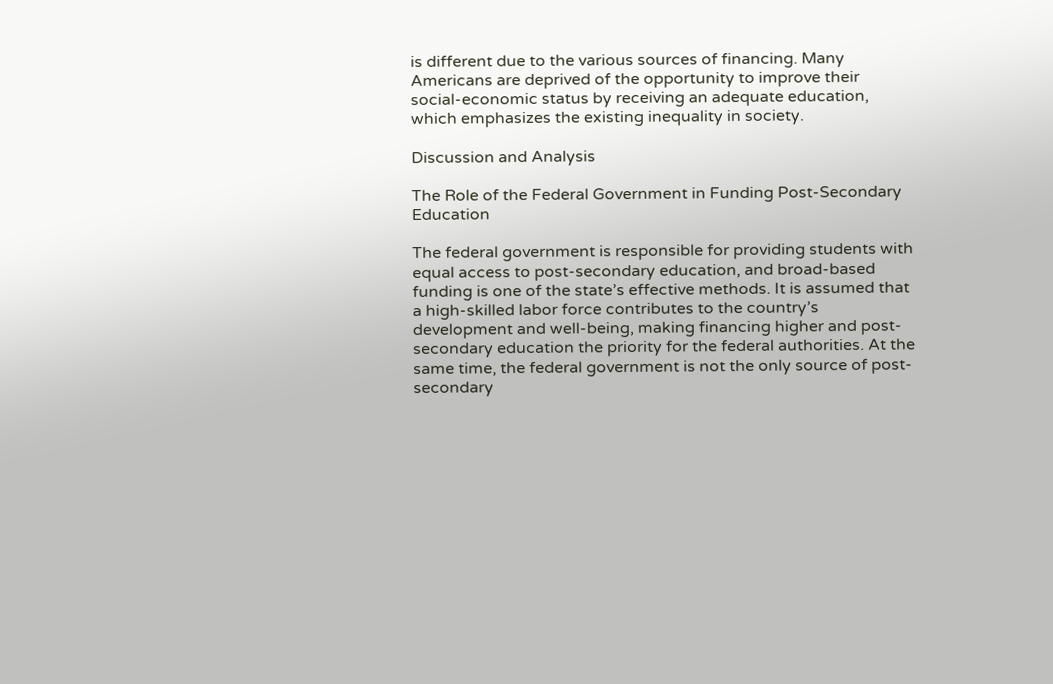is different due to the various sources of financing. Many Americans are deprived of the opportunity to improve their social-economic status by receiving an adequate education, which emphasizes the existing inequality in society.

Discussion and Analysis

The Role of the Federal Government in Funding Post-Secondary Education

The federal government is responsible for providing students with equal access to post-secondary education, and broad-based funding is one of the state’s effective methods. It is assumed that a high-skilled labor force contributes to the country’s development and well-being, making financing higher and post-secondary education the priority for the federal authorities. At the same time, the federal government is not the only source of post-secondary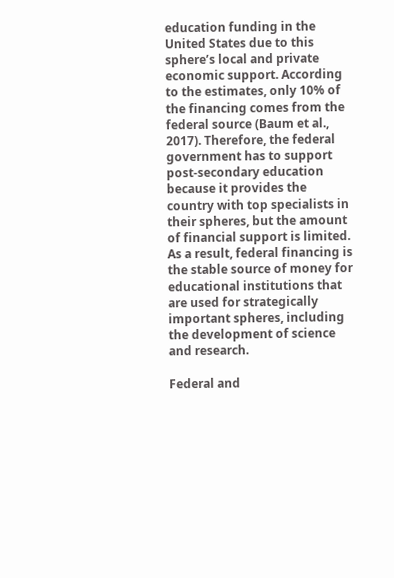education funding in the United States due to this sphere’s local and private economic support. According to the estimates, only 10% of the financing comes from the federal source (Baum et al., 2017). Therefore, the federal government has to support post-secondary education because it provides the country with top specialists in their spheres, but the amount of financial support is limited. As a result, federal financing is the stable source of money for educational institutions that are used for strategically important spheres, including the development of science and research.

Federal and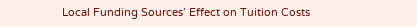Local Funding Sources’ Effect on Tuition Costs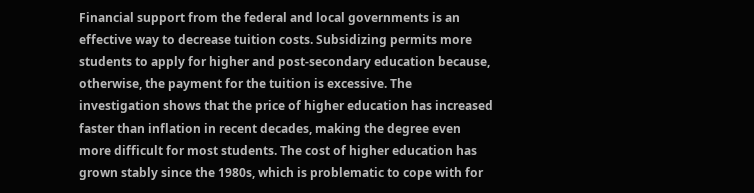Financial support from the federal and local governments is an effective way to decrease tuition costs. Subsidizing permits more students to apply for higher and post-secondary education because, otherwise, the payment for the tuition is excessive. The investigation shows that the price of higher education has increased faster than inflation in recent decades, making the degree even more difficult for most students. The cost of higher education has grown stably since the 1980s, which is problematic to cope with for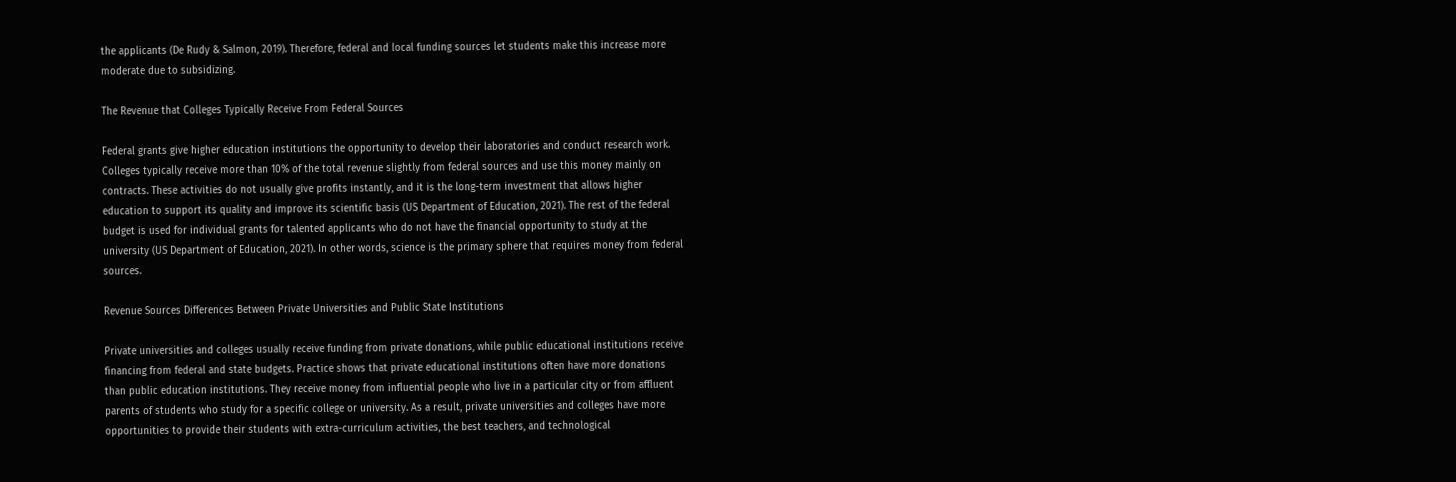the applicants (De Rudy & Salmon, 2019). Therefore, federal and local funding sources let students make this increase more moderate due to subsidizing.

The Revenue that Colleges Typically Receive From Federal Sources

Federal grants give higher education institutions the opportunity to develop their laboratories and conduct research work. Colleges typically receive more than 10% of the total revenue slightly from federal sources and use this money mainly on contracts. These activities do not usually give profits instantly, and it is the long-term investment that allows higher education to support its quality and improve its scientific basis (US Department of Education, 2021). The rest of the federal budget is used for individual grants for talented applicants who do not have the financial opportunity to study at the university (US Department of Education, 2021). In other words, science is the primary sphere that requires money from federal sources.

Revenue Sources Differences Between Private Universities and Public State Institutions

Private universities and colleges usually receive funding from private donations, while public educational institutions receive financing from federal and state budgets. Practice shows that private educational institutions often have more donations than public education institutions. They receive money from influential people who live in a particular city or from affluent parents of students who study for a specific college or university. As a result, private universities and colleges have more opportunities to provide their students with extra-curriculum activities, the best teachers, and technological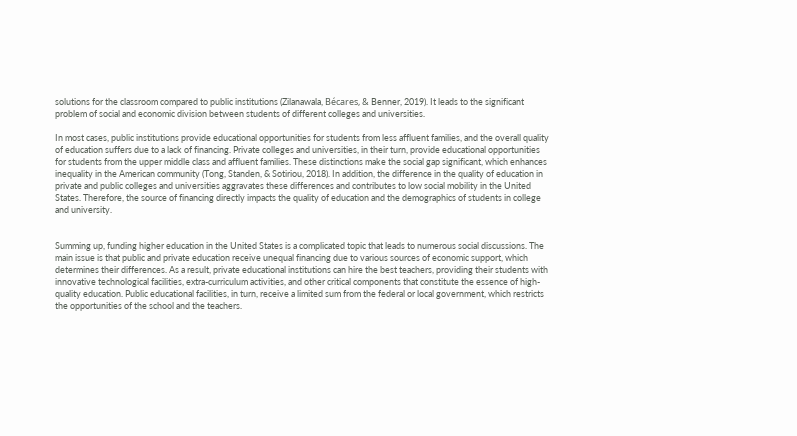solutions for the classroom compared to public institutions (Zilanawala, Bécares, & Benner, 2019). It leads to the significant problem of social and economic division between students of different colleges and universities.

In most cases, public institutions provide educational opportunities for students from less affluent families, and the overall quality of education suffers due to a lack of financing. Private colleges and universities, in their turn, provide educational opportunities for students from the upper middle class and affluent families. These distinctions make the social gap significant, which enhances inequality in the American community (Tong, Standen, & Sotiriou, 2018). In addition, the difference in the quality of education in private and public colleges and universities aggravates these differences and contributes to low social mobility in the United States. Therefore, the source of financing directly impacts the quality of education and the demographics of students in college and university.


Summing up, funding higher education in the United States is a complicated topic that leads to numerous social discussions. The main issue is that public and private education receive unequal financing due to various sources of economic support, which determines their differences. As a result, private educational institutions can hire the best teachers, providing their students with innovative technological facilities, extra-curriculum activities, and other critical components that constitute the essence of high-quality education. Public educational facilities, in turn, receive a limited sum from the federal or local government, which restricts the opportunities of the school and the teachers.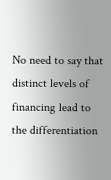No need to say that distinct levels of financing lead to the differentiation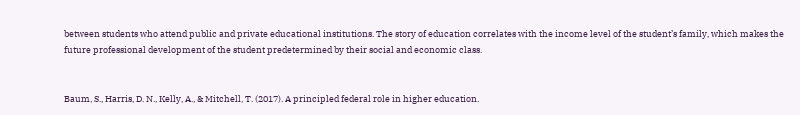between students who attend public and private educational institutions. The story of education correlates with the income level of the student’s family, which makes the future professional development of the student predetermined by their social and economic class.


Baum, S., Harris, D. N., Kelly, A., & Mitchell, T. (2017). A principled federal role in higher education.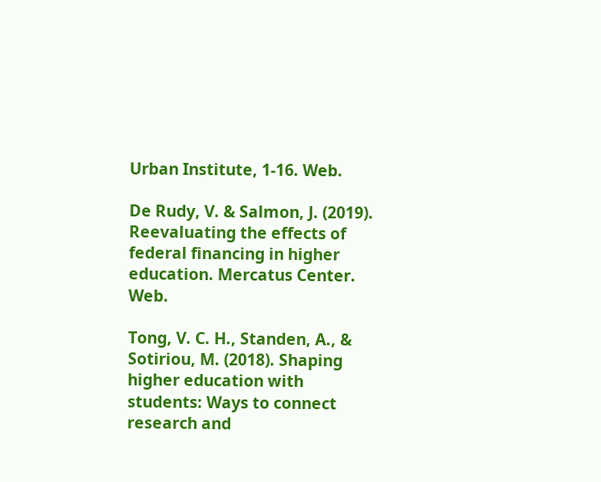Urban Institute, 1-16. Web.

De Rudy, V. & Salmon, J. (2019). Reevaluating the effects of federal financing in higher education. Mercatus Center. Web.

Tong, V. C. H., Standen, A., & Sotiriou, M. (2018). Shaping higher education with students: Ways to connect research and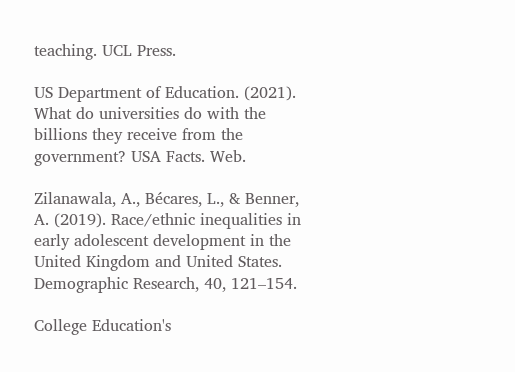teaching. UCL Press.

US Department of Education. (2021). What do universities do with the billions they receive from the government? USA Facts. Web.

Zilanawala, A., Bécares, L., & Benner, A. (2019). Race/ethnic inequalities in early adolescent development in the United Kingdom and United States. Demographic Research, 40, 121–154.

College Education's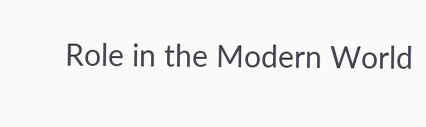Role in the Modern World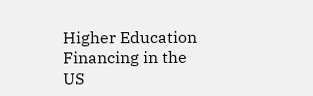Higher Education Financing in the US